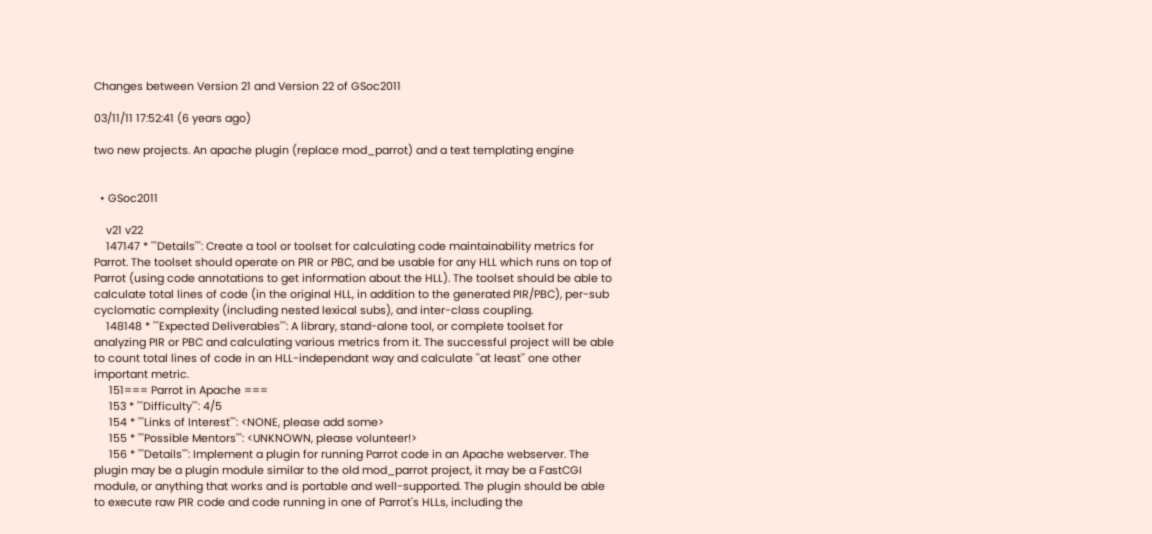Changes between Version 21 and Version 22 of GSoc2011

03/11/11 17:52:41 (6 years ago)

two new projects. An apache plugin (replace mod_parrot) and a text templating engine


  • GSoc2011

    v21 v22
    147147 * '''Details''': Create a tool or toolset for calculating code maintainability metrics for Parrot. The toolset should operate on PIR or PBC, and be usable for any HLL which runs on top of Parrot (using code annotations to get information about the HLL). The toolset should be able to calculate total lines of code (in the original HLL, in addition to the generated PIR/PBC), per-sub cyclomatic complexity (including nested lexical subs), and inter-class coupling.
    148148 * '''Expected Deliverables''': A library, stand-alone tool, or complete toolset for analyzing PIR or PBC and calculating various metrics from it. The successful project will be able to count total lines of code in an HLL-independant way and calculate ''at least'' one other important metric.
     151=== Parrot in Apache ===
     153 * '''Difficulty''': 4/5
     154 * '''Links of Interest''': <NONE, please add some>
     155 * '''Possible Mentors''': <UNKNOWN, please volunteer!>
     156 * '''Details''': Implement a plugin for running Parrot code in an Apache webserver. The plugin may be a plugin module similar to the old mod_parrot project, it may be a FastCGI module, or anything that works and is portable and well-supported. The plugin should be able to execute raw PIR code and code running in one of Parrot's HLLs, including the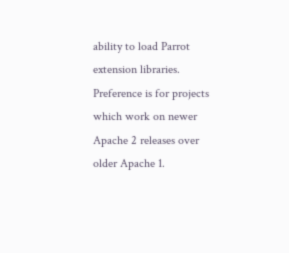ability to load Parrot extension libraries. Preference is for projects which work on newer Apache 2 releases over older Apache 1.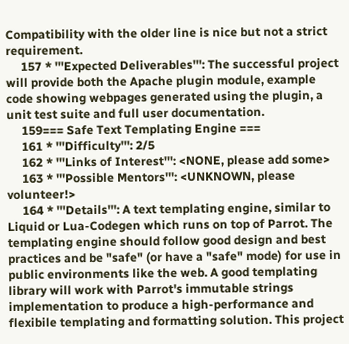Compatibility with the older line is nice but not a strict requirement.
     157 * '''Expected Deliverables''': The successful project will provide both the Apache plugin module, example code showing webpages generated using the plugin, a unit test suite and full user documentation.
     159=== Safe Text Templating Engine ===
     161 * '''Difficulty''': 2/5
     162 * '''Links of Interest''': <NONE, please add some>
     163 * '''Possible Mentors''': <UNKNOWN, please volunteer!>
     164 * '''Details''': A text templating engine, similar to Liquid or Lua-Codegen which runs on top of Parrot. The templating engine should follow good design and best practices and be "safe" (or have a "safe" mode) for use in public environments like the web. A good templating library will work with Parrot's immutable strings implementation to produce a high-performance and flexibile templating and formatting solution. This project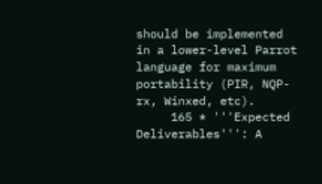should be implemented in a lower-level Parrot language for maximum portability (PIR, NQP-rx, Winxed, etc).
     165 * '''Expected Deliverables''': A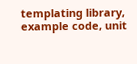templating library, example code, unit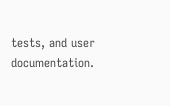tests, and user documentation.